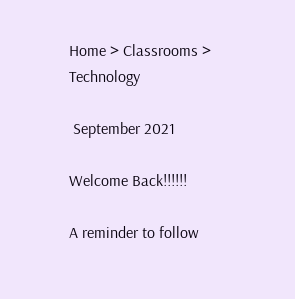Home > Classrooms > Technology

 September 2021

Welcome Back!!!!!!

A reminder to follow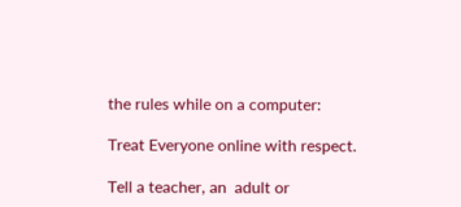the rules while on a computer:

Treat Everyone online with respect.

Tell a teacher, an  adult or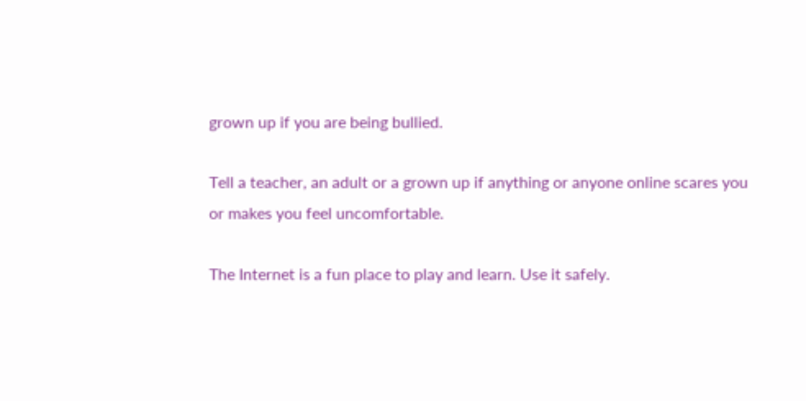grown up if you are being bullied.

Tell a teacher, an adult or a grown up if anything or anyone online scares you or makes you feel uncomfortable.

The Internet is a fun place to play and learn. Use it safely.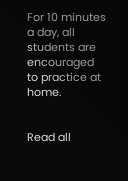For 10 minutes a day, all students are encouraged to practice at home.


Read all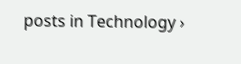posts in Technology ›